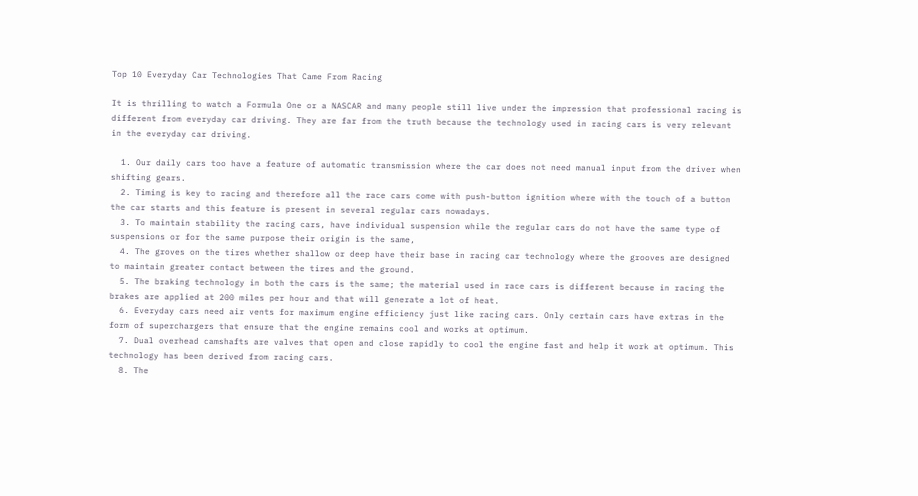Top 10 Everyday Car Technologies That Came From Racing

It is thrilling to watch a Formula One or a NASCAR and many people still live under the impression that professional racing is different from everyday car driving. They are far from the truth because the technology used in racing cars is very relevant in the everyday car driving.

  1. Our daily cars too have a feature of automatic transmission where the car does not need manual input from the driver when shifting gears.
  2. Timing is key to racing and therefore all the race cars come with push-button ignition where with the touch of a button the car starts and this feature is present in several regular cars nowadays.
  3. To maintain stability the racing cars, have individual suspension while the regular cars do not have the same type of suspensions or for the same purpose their origin is the same,
  4. The groves on the tires whether shallow or deep have their base in racing car technology where the grooves are designed to maintain greater contact between the tires and the ground.
  5. The braking technology in both the cars is the same; the material used in race cars is different because in racing the brakes are applied at 200 miles per hour and that will generate a lot of heat.
  6. Everyday cars need air vents for maximum engine efficiency just like racing cars. Only certain cars have extras in the form of superchargers that ensure that the engine remains cool and works at optimum.
  7. Dual overhead camshafts are valves that open and close rapidly to cool the engine fast and help it work at optimum. This technology has been derived from racing cars.
  8. The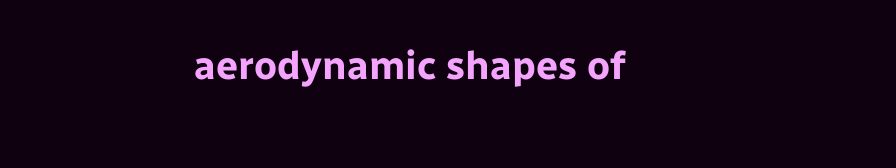aerodynamic shapes of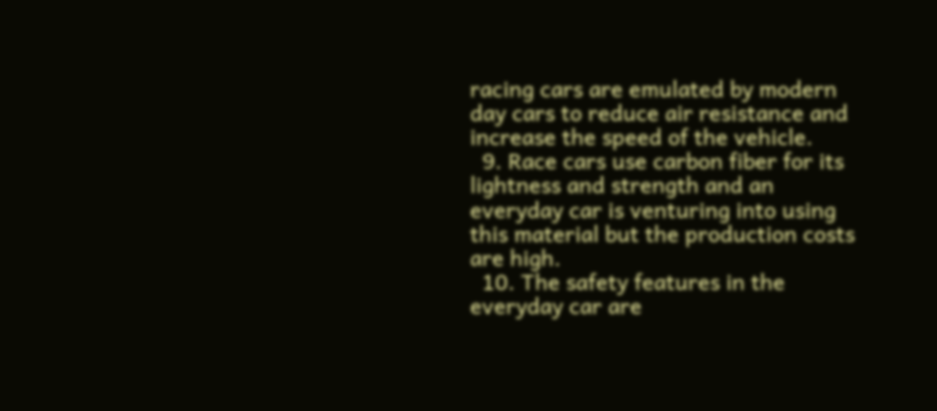racing cars are emulated by modern day cars to reduce air resistance and increase the speed of the vehicle.
  9. Race cars use carbon fiber for its lightness and strength and an everyday car is venturing into using this material but the production costs are high.
  10. The safety features in the everyday car are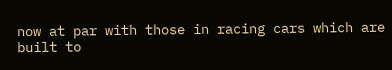now at par with those in racing cars which are built to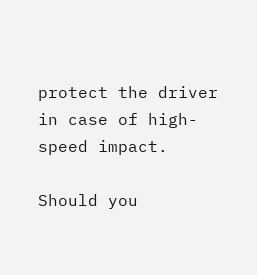protect the driver in case of high-speed impact.

Should you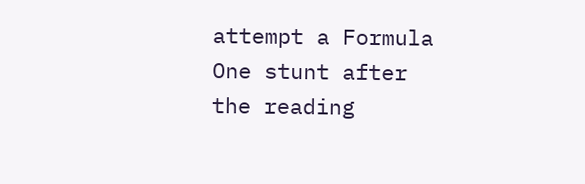attempt a Formula One stunt after the reading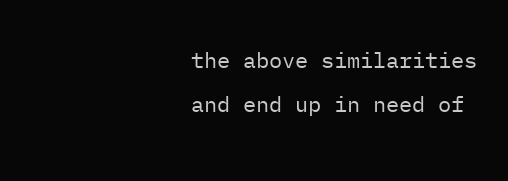the above similarities and end up in need of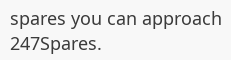spares you can approach 247Spares.